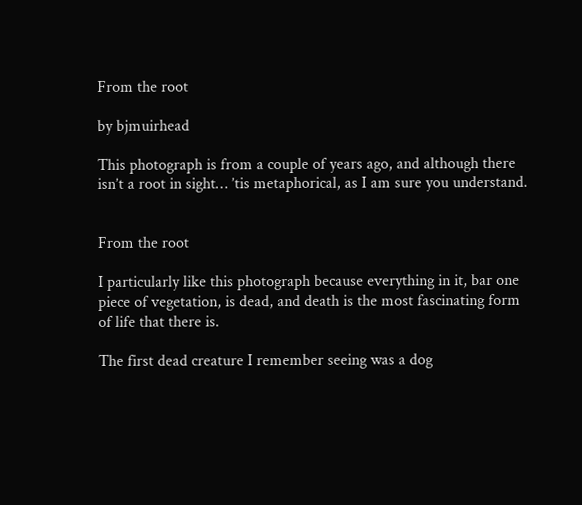From the root

by bjmuirhead

This photograph is from a couple of years ago, and although there isn’t a root in sight… ’tis metaphorical, as I am sure you understand.


From the root

I particularly like this photograph because everything in it, bar one piece of vegetation, is dead, and death is the most fascinating form of life that there is.

The first dead creature I remember seeing was a dog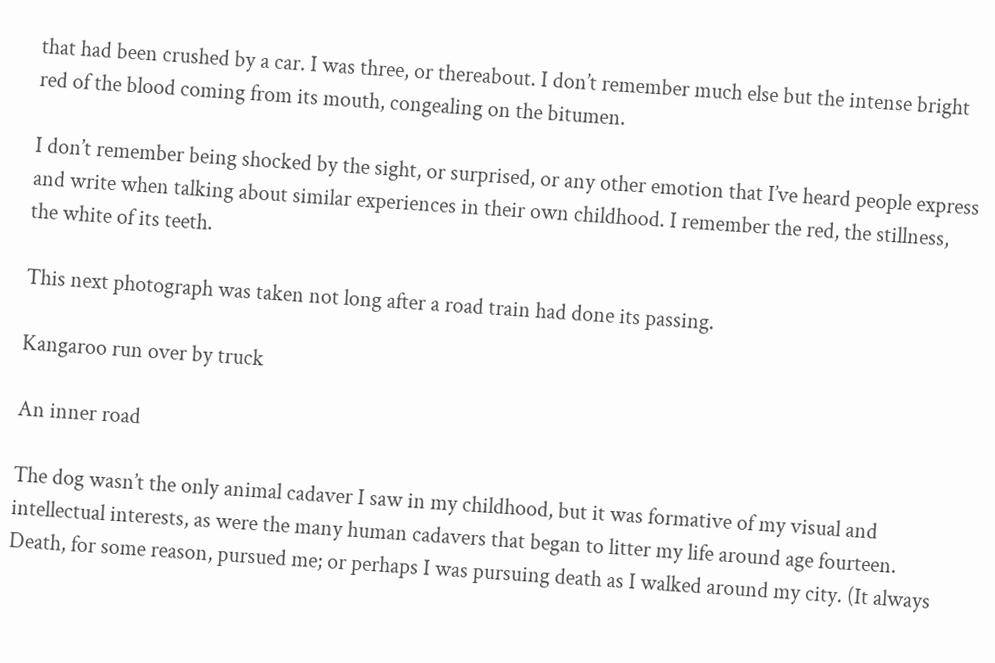that had been crushed by a car. I was three, or thereabout. I don’t remember much else but the intense bright red of the blood coming from its mouth, congealing on the bitumen.

I don’t remember being shocked by the sight, or surprised, or any other emotion that I’ve heard people express and write when talking about similar experiences in their own childhood. I remember the red, the stillness, the white of its teeth.

This next photograph was taken not long after a road train had done its passing.

Kangaroo run over by truck

An inner road

The dog wasn’t the only animal cadaver I saw in my childhood, but it was formative of my visual and intellectual interests, as were the many human cadavers that began to litter my life around age fourteen. Death, for some reason, pursued me; or perhaps I was pursuing death as I walked around my city. (It always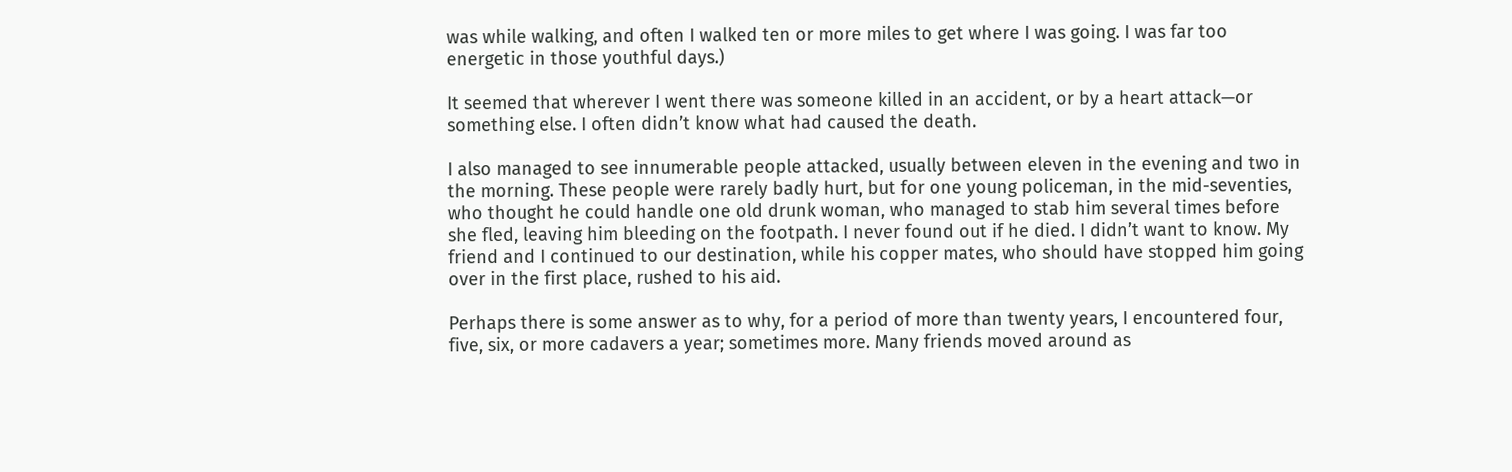was while walking, and often I walked ten or more miles to get where I was going. I was far too energetic in those youthful days.)

It seemed that wherever I went there was someone killed in an accident, or by a heart attack—or something else. I often didn’t know what had caused the death.

I also managed to see innumerable people attacked, usually between eleven in the evening and two in the morning. These people were rarely badly hurt, but for one young policeman, in the mid-seventies, who thought he could handle one old drunk woman, who managed to stab him several times before she fled, leaving him bleeding on the footpath. I never found out if he died. I didn’t want to know. My friend and I continued to our destination, while his copper mates, who should have stopped him going over in the first place, rushed to his aid.

Perhaps there is some answer as to why, for a period of more than twenty years, I encountered four, five, six, or more cadavers a year; sometimes more. Many friends moved around as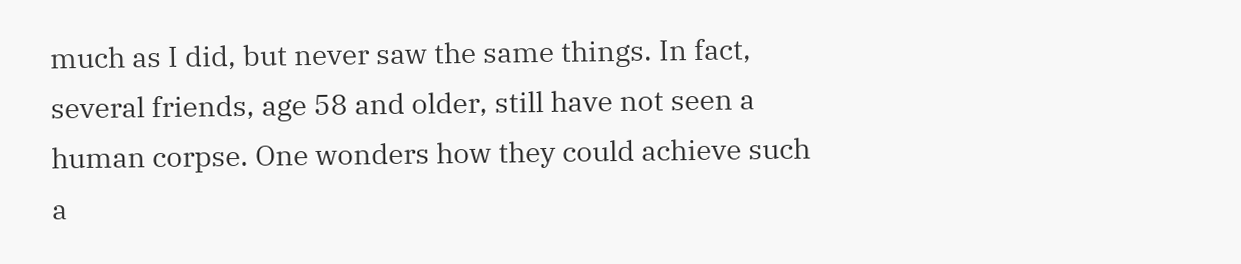much as I did, but never saw the same things. In fact, several friends, age 58 and older, still have not seen a human corpse. One wonders how they could achieve such a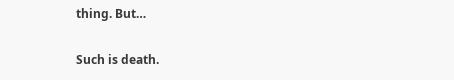thing. But…

Such is death.